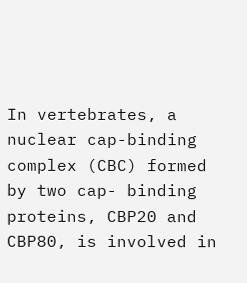In vertebrates, a nuclear cap-binding complex (CBC) formed by two cap- binding proteins, CBP20 and CBP80, is involved in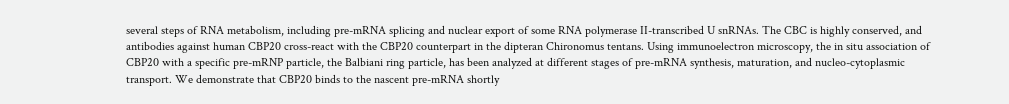several steps of RNA metabolism, including pre-mRNA splicing and nuclear export of some RNA polymerase II-transcribed U snRNAs. The CBC is highly conserved, and antibodies against human CBP20 cross-react with the CBP20 counterpart in the dipteran Chironomus tentans. Using immunoelectron microscopy, the in situ association of CBP20 with a specific pre-mRNP particle, the Balbiani ring particle, has been analyzed at different stages of pre-mRNA synthesis, maturation, and nucleo-cytoplasmic transport. We demonstrate that CBP20 binds to the nascent pre-mRNA shortly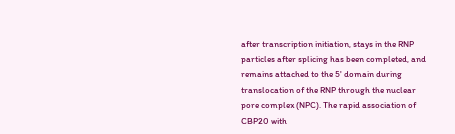after transcription initiation, stays in the RNP particles after splicing has been completed, and remains attached to the 5' domain during translocation of the RNP through the nuclear pore complex (NPC). The rapid association of CBP20 with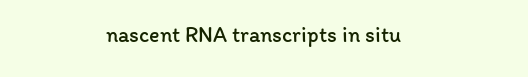nascent RNA transcripts in situ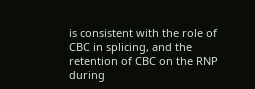is consistent with the role of CBC in splicing, and the retention of CBC on the RNP during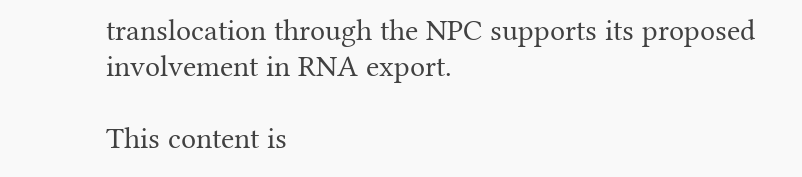translocation through the NPC supports its proposed involvement in RNA export.

This content is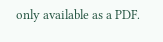only available as a PDF.